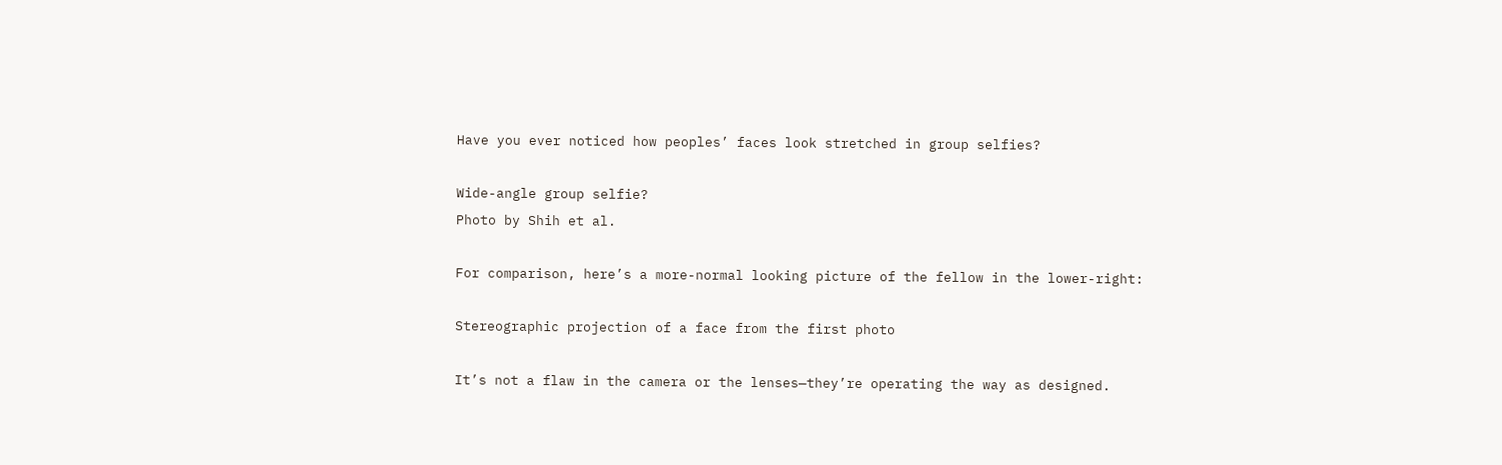Have you ever noticed how peoples’ faces look stretched in group selfies?

Wide-angle group selfie?
Photo by Shih et al.

For comparison, here’s a more-normal looking picture of the fellow in the lower-right:

Stereographic projection of a face from the first photo

It’s not a flaw in the camera or the lenses—they’re operating the way as designed.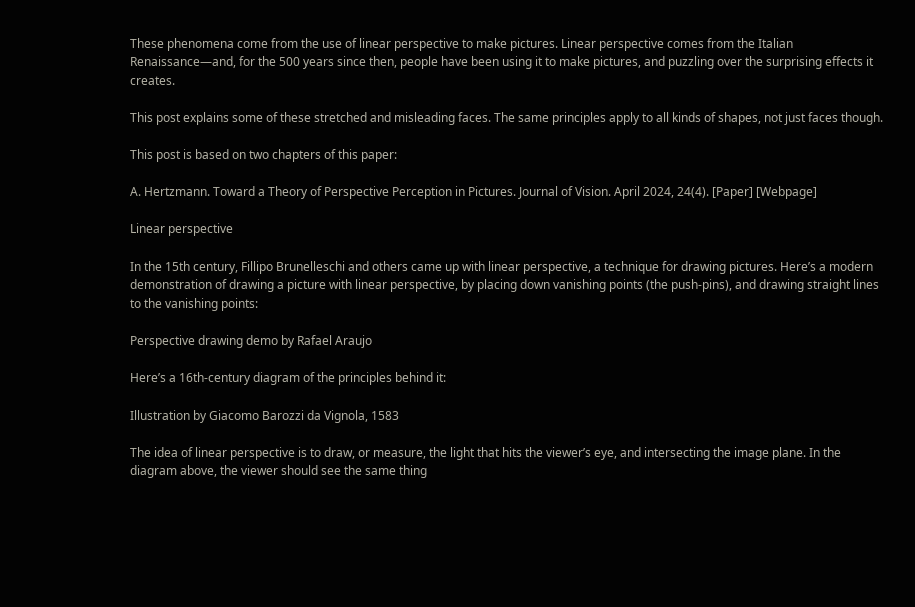These phenomena come from the use of linear perspective to make pictures. Linear perspective comes from the Italian Renaissance—and, for the 500 years since then, people have been using it to make pictures, and puzzling over the surprising effects it creates.

This post explains some of these stretched and misleading faces. The same principles apply to all kinds of shapes, not just faces though.

This post is based on two chapters of this paper:

A. Hertzmann. Toward a Theory of Perspective Perception in Pictures. Journal of Vision. April 2024, 24(4). [Paper] [Webpage]

Linear perspective

In the 15th century, Fillipo Brunelleschi and others came up with linear perspective, a technique for drawing pictures. Here’s a modern demonstration of drawing a picture with linear perspective, by placing down vanishing points (the push-pins), and drawing straight lines to the vanishing points:

Perspective drawing demo by Rafael Araujo

Here’s a 16th-century diagram of the principles behind it:

Illustration by Giacomo Barozzi da Vignola, 1583

The idea of linear perspective is to draw, or measure, the light that hits the viewer’s eye, and intersecting the image plane. In the diagram above, the viewer should see the same thing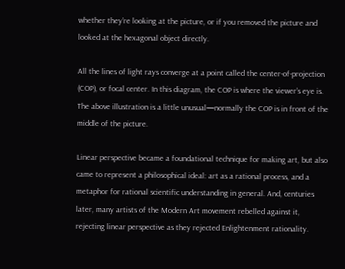whether they’re looking at the picture, or if you removed the picture and looked at the hexagonal object directly.

All the lines of light rays converge at a point called the center-of-projection (COP), or focal center. In this diagram, the COP is where the viewer’s eye is. The above illustration is a little unusual—normally the COP is in front of the middle of the picture.

Linear perspective became a foundational technique for making art, but also came to represent a philosophical ideal: art as a rational process, and a metaphor for rational scientific understanding in general. And, centuries later, many artists of the Modern Art movement rebelled against it, rejecting linear perspective as they rejected Enlightenment rationality.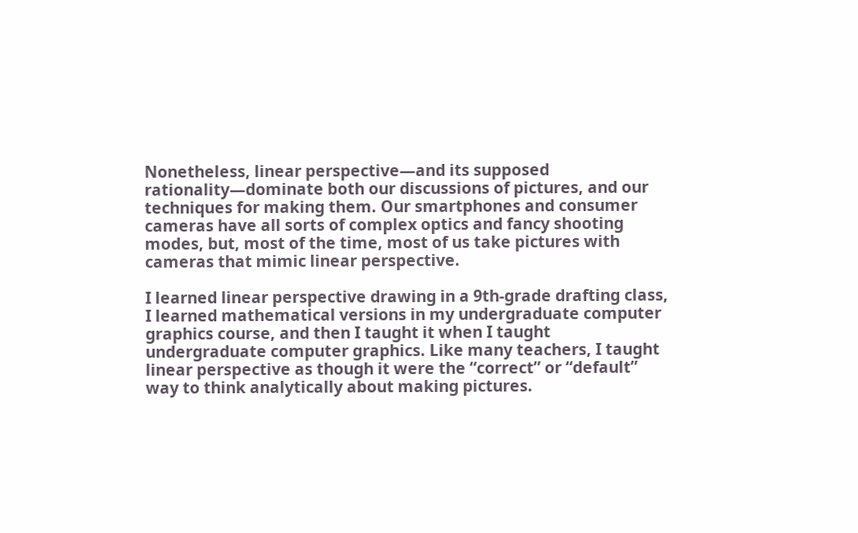Nonetheless, linear perspective—and its supposed rationality—dominate both our discussions of pictures, and our techniques for making them. Our smartphones and consumer cameras have all sorts of complex optics and fancy shooting modes, but, most of the time, most of us take pictures with cameras that mimic linear perspective.

I learned linear perspective drawing in a 9th-grade drafting class, I learned mathematical versions in my undergraduate computer graphics course, and then I taught it when I taught undergraduate computer graphics. Like many teachers, I taught linear perspective as though it were the “correct” or “default” way to think analytically about making pictures.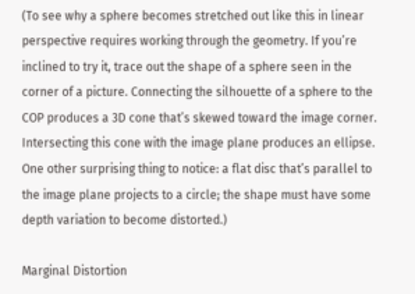(To see why a sphere becomes stretched out like this in linear perspective requires working through the geometry. If you’re inclined to try it, trace out the shape of a sphere seen in the corner of a picture. Connecting the silhouette of a sphere to the COP produces a 3D cone that’s skewed toward the image corner. Intersecting this cone with the image plane produces an ellipse. One other surprising thing to notice: a flat disc that’s parallel to the image plane projects to a circle; the shape must have some depth variation to become distorted.)

Marginal Distortion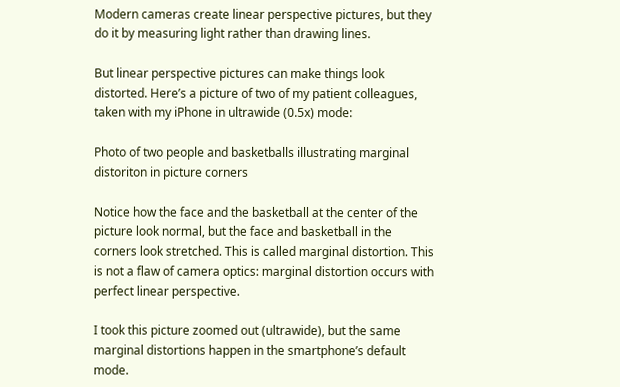Modern cameras create linear perspective pictures, but they do it by measuring light rather than drawing lines.

But linear perspective pictures can make things look distorted. Here’s a picture of two of my patient colleagues, taken with my iPhone in ultrawide (0.5x) mode:

Photo of two people and basketballs illustrating marginal distoriton in picture corners

Notice how the face and the basketball at the center of the picture look normal, but the face and basketball in the corners look stretched. This is called marginal distortion. This is not a flaw of camera optics: marginal distortion occurs with perfect linear perspective.

I took this picture zoomed out (ultrawide), but the same marginal distortions happen in the smartphone’s default mode.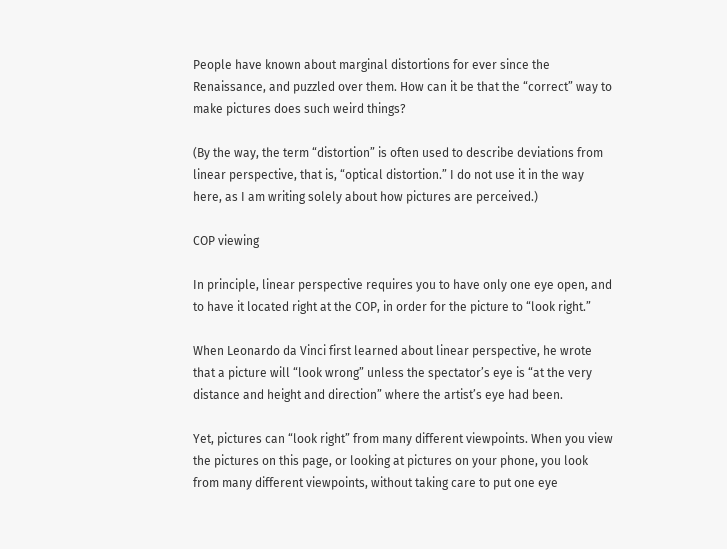People have known about marginal distortions for ever since the Renaissance, and puzzled over them. How can it be that the “correct” way to make pictures does such weird things?

(By the way, the term “distortion” is often used to describe deviations from linear perspective, that is, “optical distortion.” I do not use it in the way here, as I am writing solely about how pictures are perceived.)

COP viewing

In principle, linear perspective requires you to have only one eye open, and to have it located right at the COP, in order for the picture to “look right.”

When Leonardo da Vinci first learned about linear perspective, he wrote that a picture will “look wrong” unless the spectator’s eye is “at the very distance and height and direction” where the artist’s eye had been.

Yet, pictures can “look right” from many different viewpoints. When you view the pictures on this page, or looking at pictures on your phone, you look from many different viewpoints, without taking care to put one eye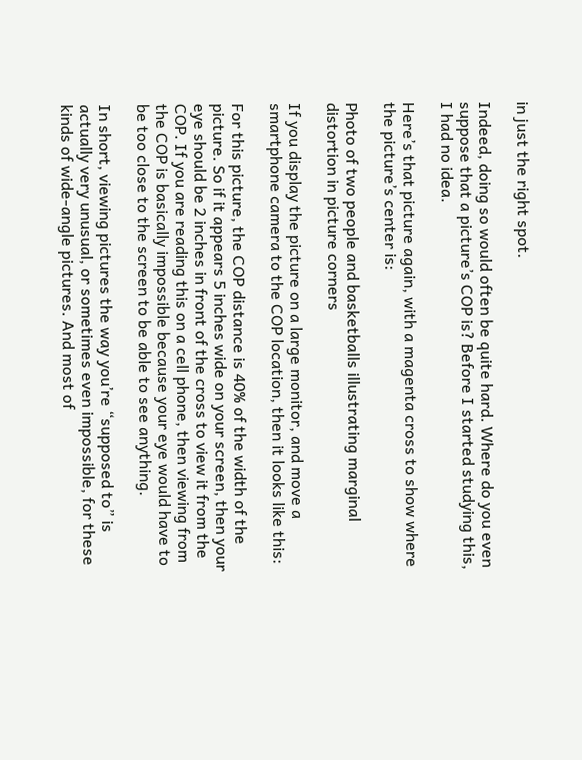in just the right spot.

Indeed, doing so would often be quite hard. Where do you even suppose that a picture’s COP is? Before I started studying this, I had no idea.

Here’s that picture again, with a magenta cross to show where the picture’s center is:

Photo of two people and basketballs illustrating marginal distortion in picture corners

If you display the picture on a large monitor, and move a smartphone camera to the COP location, then it looks like this:

For this picture, the COP distance is 40% of the width of the picture. So if it appears 5 inches wide on your screen, then your eye should be 2 inches in front of the cross to view it from the COP. If you are reading this on a cell phone, then viewing from the COP is basically impossible because your eye would have to be too close to the screen to be able to see anything.

In short, viewing pictures the way you’re “supposed to” is actually very unusual, or sometimes even impossible, for these kinds of wide-angle pictures. And most of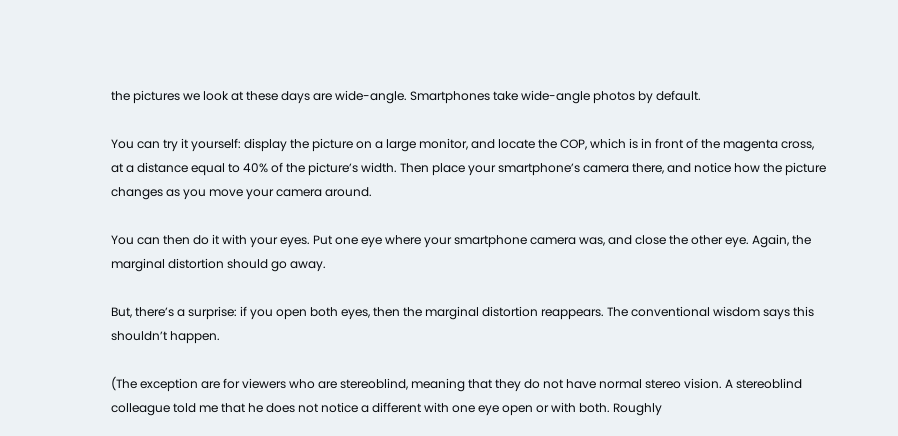the pictures we look at these days are wide-angle. Smartphones take wide-angle photos by default.

You can try it yourself: display the picture on a large monitor, and locate the COP, which is in front of the magenta cross, at a distance equal to 40% of the picture’s width. Then place your smartphone’s camera there, and notice how the picture changes as you move your camera around.

You can then do it with your eyes. Put one eye where your smartphone camera was, and close the other eye. Again, the marginal distortion should go away.

But, there’s a surprise: if you open both eyes, then the marginal distortion reappears. The conventional wisdom says this shouldn’t happen.

(The exception are for viewers who are stereoblind, meaning that they do not have normal stereo vision. A stereoblind colleague told me that he does not notice a different with one eye open or with both. Roughly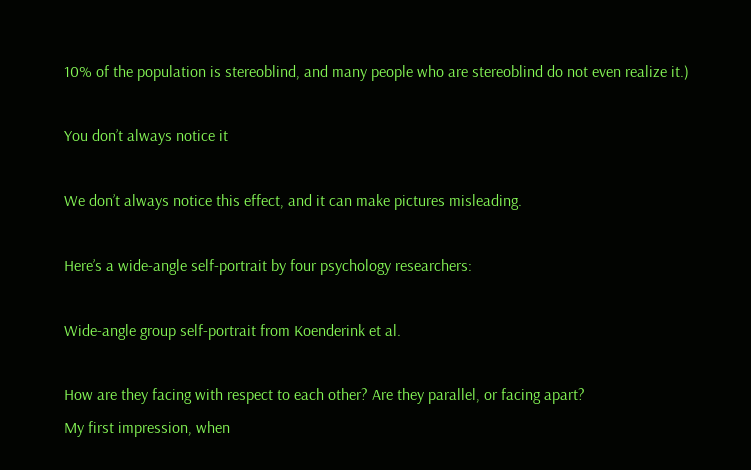10% of the population is stereoblind, and many people who are stereoblind do not even realize it.)

You don’t always notice it

We don’t always notice this effect, and it can make pictures misleading.

Here’s a wide-angle self-portrait by four psychology researchers:

Wide-angle group self-portrait from Koenderink et al.

How are they facing with respect to each other? Are they parallel, or facing apart?
My first impression, when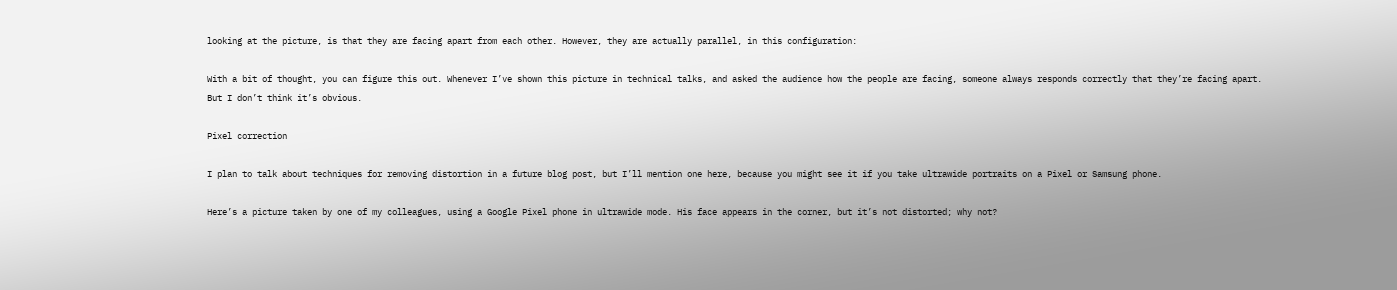looking at the picture, is that they are facing apart from each other. However, they are actually parallel, in this configuration:

With a bit of thought, you can figure this out. Whenever I’ve shown this picture in technical talks, and asked the audience how the people are facing, someone always responds correctly that they’re facing apart. But I don’t think it’s obvious.

Pixel correction

I plan to talk about techniques for removing distortion in a future blog post, but I’ll mention one here, because you might see it if you take ultrawide portraits on a Pixel or Samsung phone.

Here’s a picture taken by one of my colleagues, using a Google Pixel phone in ultrawide mode. His face appears in the corner, but it’s not distorted; why not?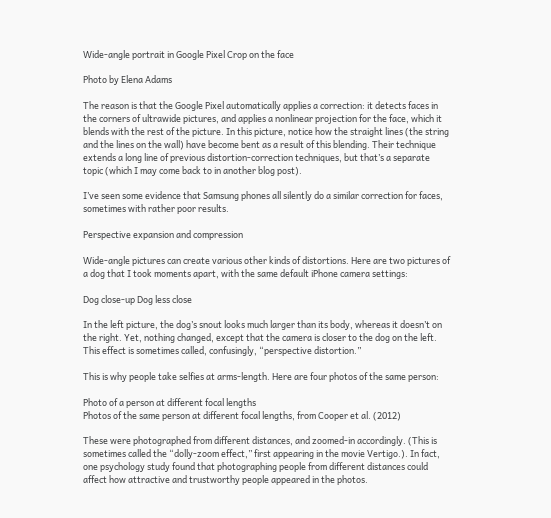Wide-angle portrait in Google Pixel Crop on the face

Photo by Elena Adams

The reason is that the Google Pixel automatically applies a correction: it detects faces in the corners of ultrawide pictures, and applies a nonlinear projection for the face, which it blends with the rest of the picture. In this picture, notice how the straight lines (the string and the lines on the wall) have become bent as a result of this blending. Their technique extends a long line of previous distortion-correction techniques, but that’s a separate topic (which I may come back to in another blog post).

I’ve seen some evidence that Samsung phones all silently do a similar correction for faces, sometimes with rather poor results.

Perspective expansion and compression

Wide-angle pictures can create various other kinds of distortions. Here are two pictures of a dog that I took moments apart, with the same default iPhone camera settings:

Dog close-up Dog less close

In the left picture, the dog’s snout looks much larger than its body, whereas it doesn’t on the right. Yet, nothing changed, except that the camera is closer to the dog on the left. This effect is sometimes called, confusingly, “perspective distortion.”

This is why people take selfies at arms-length. Here are four photos of the same person:

Photo of a person at different focal lengths
Photos of the same person at different focal lengths, from Cooper et al. (2012)

These were photographed from different distances, and zoomed-in accordingly. (This is sometimes called the “dolly-zoom effect,” first appearing in the movie Vertigo.). In fact, one psychology study found that photographing people from different distances could affect how attractive and trustworthy people appeared in the photos.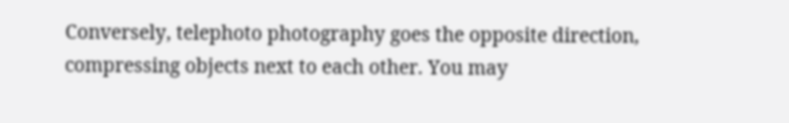Conversely, telephoto photography goes the opposite direction, compressing objects next to each other. You may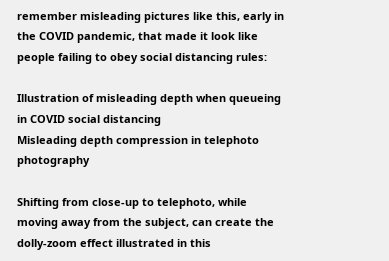remember misleading pictures like this, early in the COVID pandemic, that made it look like people failing to obey social distancing rules:

Illustration of misleading depth when queueing in COVID social distancing
Misleading depth compression in telephoto photography

Shifting from close-up to telephoto, while moving away from the subject, can create the dolly-zoom effect illustrated in this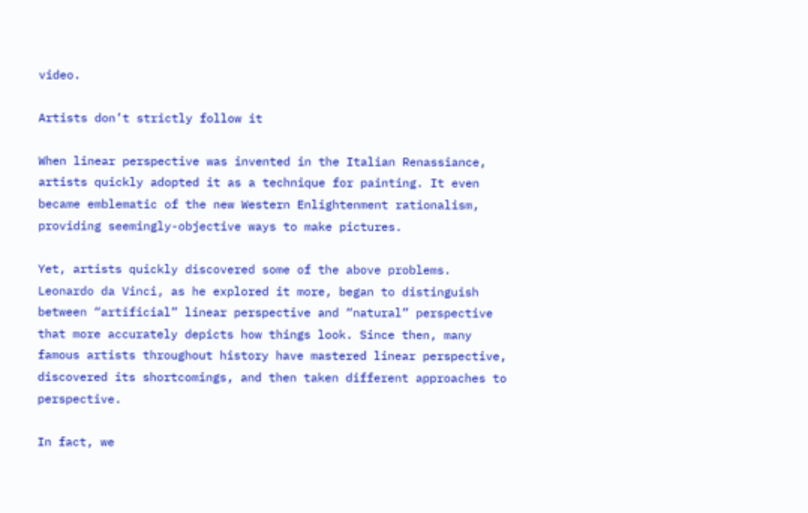video.

Artists don’t strictly follow it

When linear perspective was invented in the Italian Renassiance, artists quickly adopted it as a technique for painting. It even became emblematic of the new Western Enlightenment rationalism, providing seemingly-objective ways to make pictures.

Yet, artists quickly discovered some of the above problems. Leonardo da Vinci, as he explored it more, began to distinguish between “artificial” linear perspective and “natural” perspective that more accurately depicts how things look. Since then, many famous artists throughout history have mastered linear perspective, discovered its shortcomings, and then taken different approaches to perspective.

In fact, we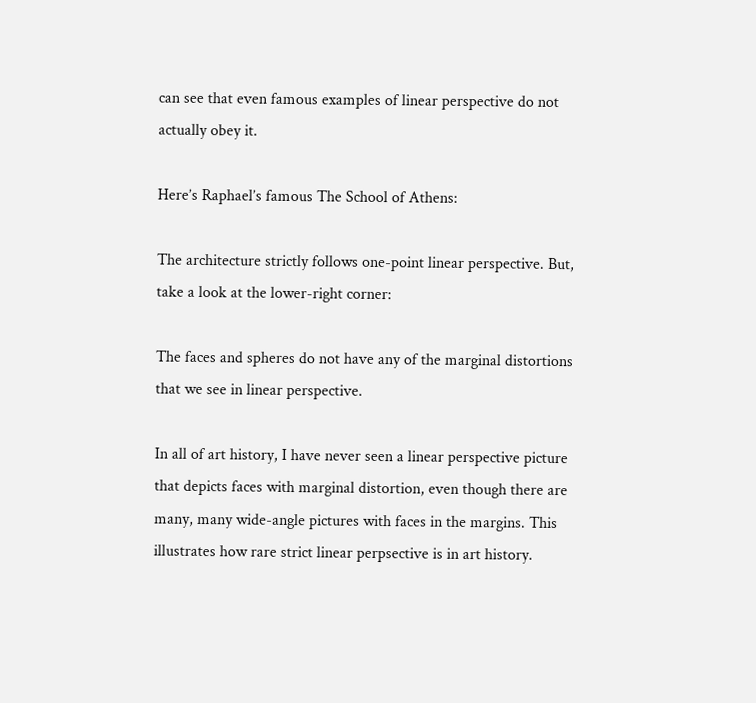can see that even famous examples of linear perspective do not actually obey it.

Here’s Raphael’s famous The School of Athens:

The architecture strictly follows one-point linear perspective. But, take a look at the lower-right corner:

The faces and spheres do not have any of the marginal distortions that we see in linear perspective.

In all of art history, I have never seen a linear perspective picture that depicts faces with marginal distortion, even though there are many, many wide-angle pictures with faces in the margins. This illustrates how rare strict linear perpsective is in art history.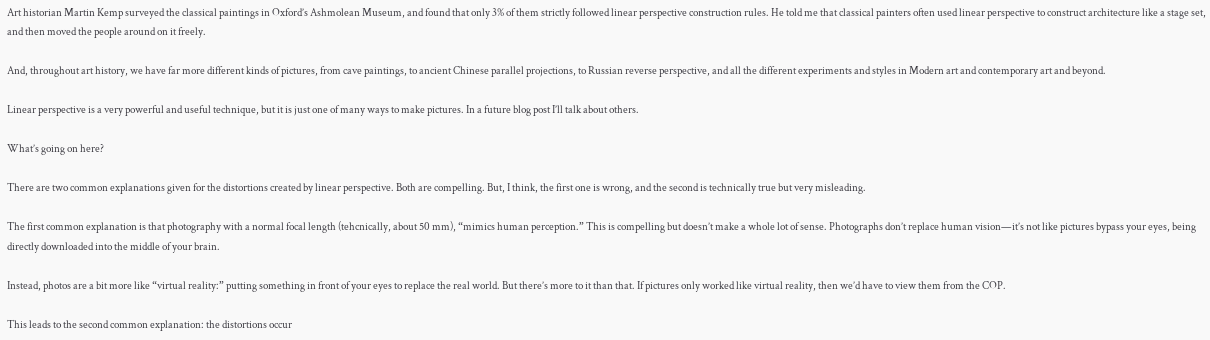Art historian Martin Kemp surveyed the classical paintings in Oxford’s Ashmolean Museum, and found that only 3% of them strictly followed linear perspective construction rules. He told me that classical painters often used linear perspective to construct architecture like a stage set, and then moved the people around on it freely.

And, throughout art history, we have far more different kinds of pictures, from cave paintings, to ancient Chinese parallel projections, to Russian reverse perspective, and all the different experiments and styles in Modern art and contemporary art and beyond.

Linear perspective is a very powerful and useful technique, but it is just one of many ways to make pictures. In a future blog post I’ll talk about others.

What’s going on here?

There are two common explanations given for the distortions created by linear perspective. Both are compelling. But, I think, the first one is wrong, and the second is technically true but very misleading.

The first common explanation is that photography with a normal focal length (tehcnically, about 50 mm), “mimics human perception.” This is compelling but doesn’t make a whole lot of sense. Photographs don’t replace human vision—it’s not like pictures bypass your eyes, being directly downloaded into the middle of your brain.

Instead, photos are a bit more like “virtual reality:” putting something in front of your eyes to replace the real world. But there’s more to it than that. If pictures only worked like virtual reality, then we’d have to view them from the COP.

This leads to the second common explanation: the distortions occur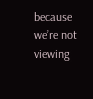because we’re not viewing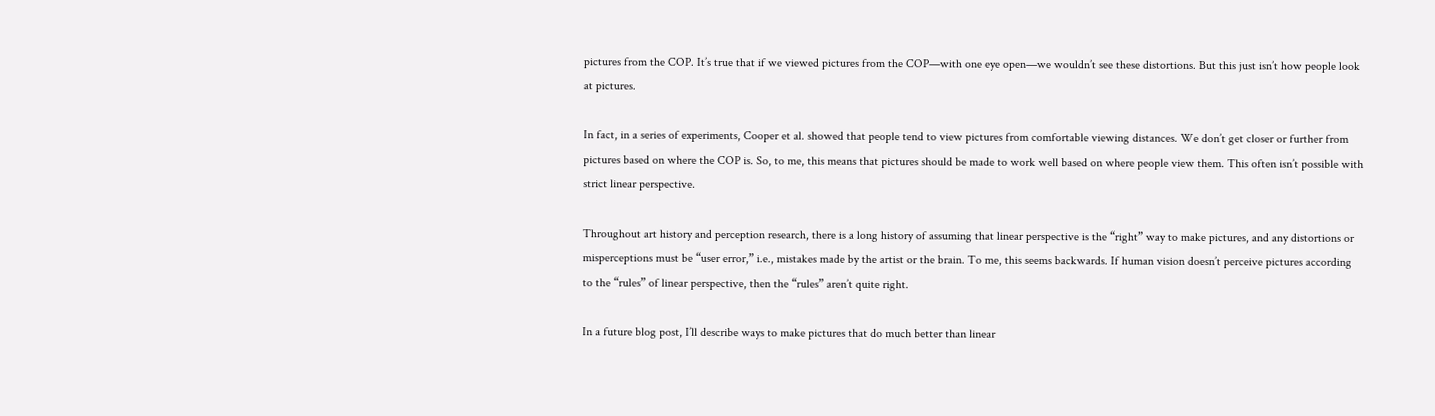pictures from the COP. It’s true that if we viewed pictures from the COP—with one eye open—we wouldn’t see these distortions. But this just isn’t how people look at pictures.

In fact, in a series of experiments, Cooper et al. showed that people tend to view pictures from comfortable viewing distances. We don’t get closer or further from pictures based on where the COP is. So, to me, this means that pictures should be made to work well based on where people view them. This often isn’t possible with strict linear perspective.

Throughout art history and perception research, there is a long history of assuming that linear perspective is the “right” way to make pictures, and any distortions or misperceptions must be “user error,” i.e., mistakes made by the artist or the brain. To me, this seems backwards. If human vision doesn’t perceive pictures according to the “rules” of linear perspective, then the “rules” aren’t quite right.

In a future blog post, I’ll describe ways to make pictures that do much better than linear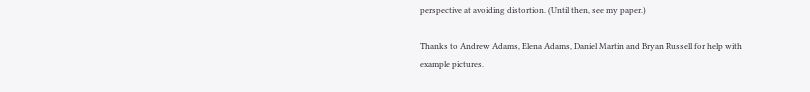perspective at avoiding distortion. (Until then, see my paper.)

Thanks to Andrew Adams, Elena Adams, Daniel Martin and Bryan Russell for help with example pictures.